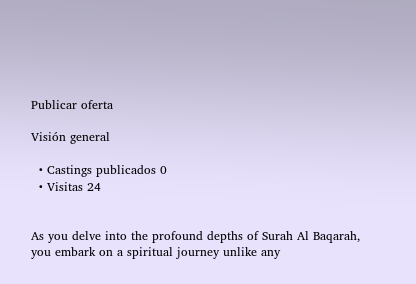Publicar oferta

Visión general

  • Castings publicados 0
  • Visitas 24


As you delve into the profound depths of Surah Al Baqarah, you embark on a spiritual journey unlike any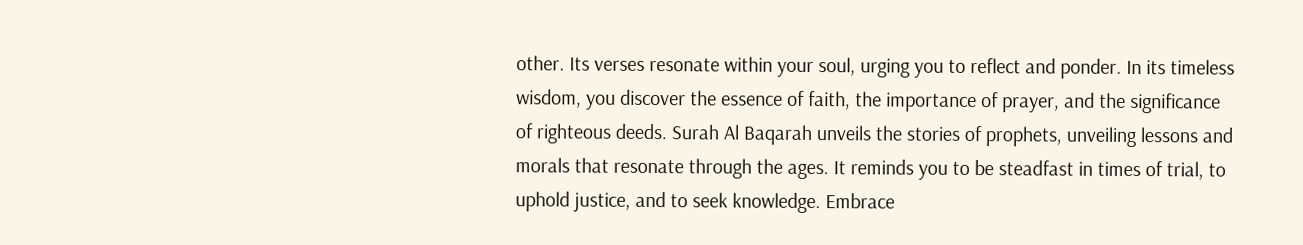other. Its verses resonate within your soul, urging you to reflect and ponder. In its timeless wisdom, you discover the essence of faith, the importance of prayer, and the significance of righteous deeds. Surah Al Baqarah unveils the stories of prophets, unveiling lessons and morals that resonate through the ages. It reminds you to be steadfast in times of trial, to uphold justice, and to seek knowledge. Embrace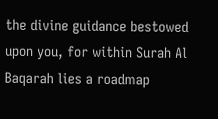the divine guidance bestowed upon you, for within Surah Al Baqarah lies a roadmap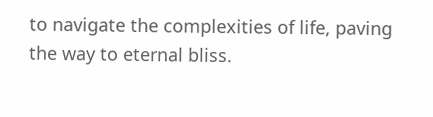to navigate the complexities of life, paving the way to eternal bliss.